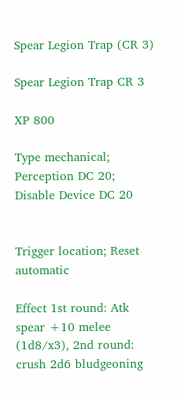Spear Legion Trap (CR 3)

Spear Legion Trap CR 3

XP 800

Type mechanical; Perception DC 20; Disable Device DC 20


Trigger location; Reset automatic

Effect 1st round: Atk spear +10 melee (1d8/x3), 2nd round: crush 2d6 bludgeoning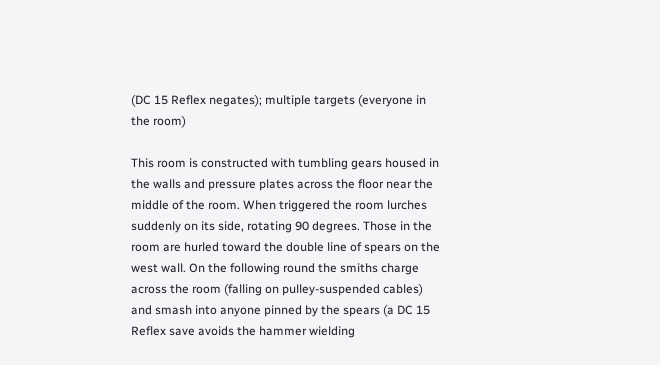(DC 15 Reflex negates); multiple targets (everyone in the room)

This room is constructed with tumbling gears housed in the walls and pressure plates across the floor near the middle of the room. When triggered the room lurches suddenly on its side, rotating 90 degrees. Those in the room are hurled toward the double line of spears on the west wall. On the following round the smiths charge across the room (falling on pulley-suspended cables) and smash into anyone pinned by the spears (a DC 15 Reflex save avoids the hammer wielding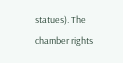statues). The chamber rights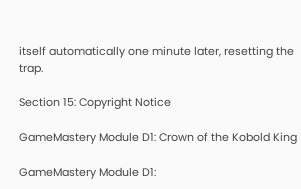itself automatically one minute later, resetting the trap.

Section 15: Copyright Notice

GameMastery Module D1: Crown of the Kobold King

GameMastery Module D1: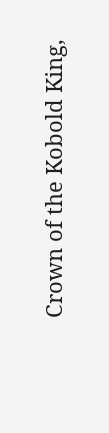Crown of the Kobold King,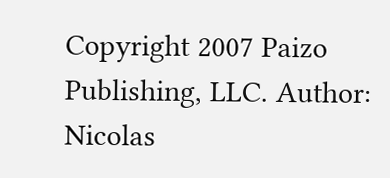Copyright 2007 Paizo Publishing, LLC. Author: Nicolas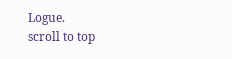Logue.
scroll to top